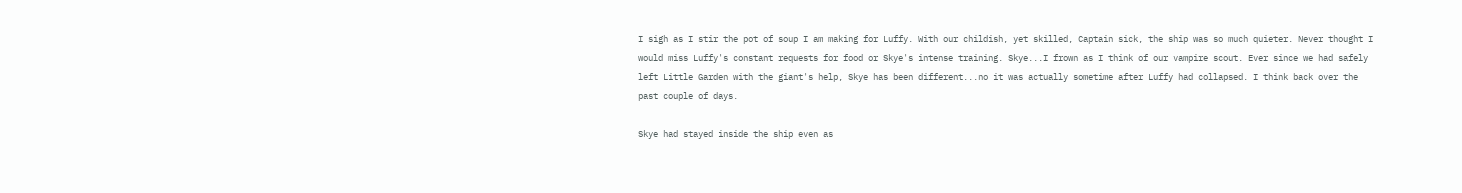I sigh as I stir the pot of soup I am making for Luffy. With our childish, yet skilled, Captain sick, the ship was so much quieter. Never thought I would miss Luffy's constant requests for food or Skye's intense training. Skye...I frown as I think of our vampire scout. Ever since we had safely left Little Garden with the giant's help, Skye has been different...no it was actually sometime after Luffy had collapsed. I think back over the past couple of days.

Skye had stayed inside the ship even as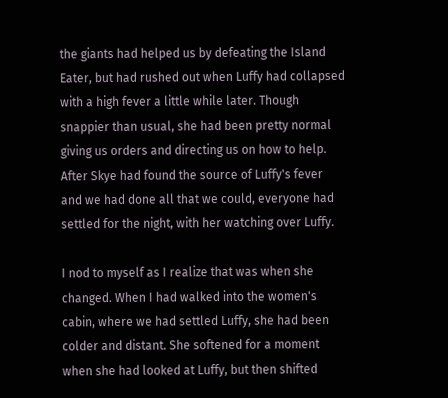the giants had helped us by defeating the Island Eater, but had rushed out when Luffy had collapsed with a high fever a little while later. Though snappier than usual, she had been pretty normal giving us orders and directing us on how to help. After Skye had found the source of Luffy's fever and we had done all that we could, everyone had settled for the night, with her watching over Luffy.

I nod to myself as I realize that was when she changed. When I had walked into the women's cabin, where we had settled Luffy, she had been colder and distant. She softened for a moment when she had looked at Luffy, but then shifted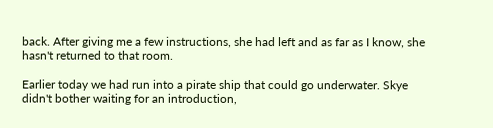back. After giving me a few instructions, she had left and as far as I know, she hasn't returned to that room.

Earlier today we had run into a pirate ship that could go underwater. Skye didn't bother waiting for an introduction,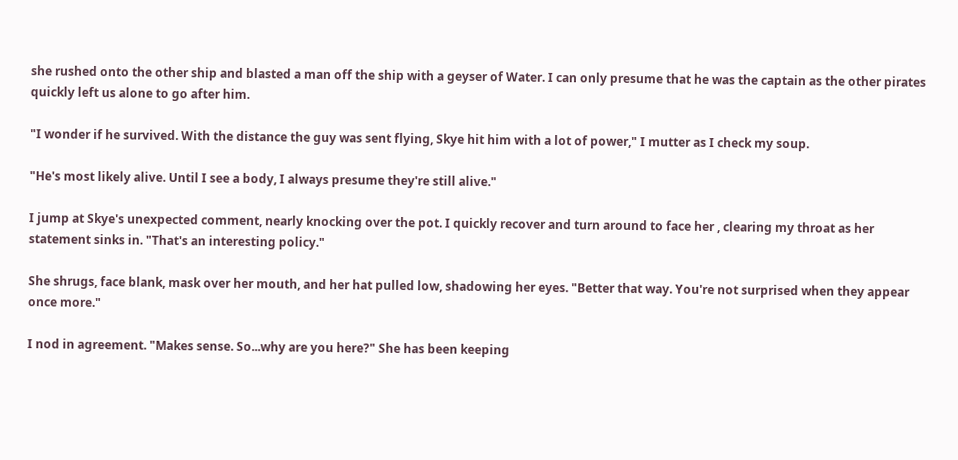she rushed onto the other ship and blasted a man off the ship with a geyser of Water. I can only presume that he was the captain as the other pirates quickly left us alone to go after him.

"I wonder if he survived. With the distance the guy was sent flying, Skye hit him with a lot of power," I mutter as I check my soup.

"He's most likely alive. Until I see a body, I always presume they're still alive."

I jump at Skye's unexpected comment, nearly knocking over the pot. I quickly recover and turn around to face her , clearing my throat as her statement sinks in. "That's an interesting policy."

She shrugs, face blank, mask over her mouth, and her hat pulled low, shadowing her eyes. "Better that way. You're not surprised when they appear once more."

I nod in agreement. "Makes sense. So...why are you here?" She has been keeping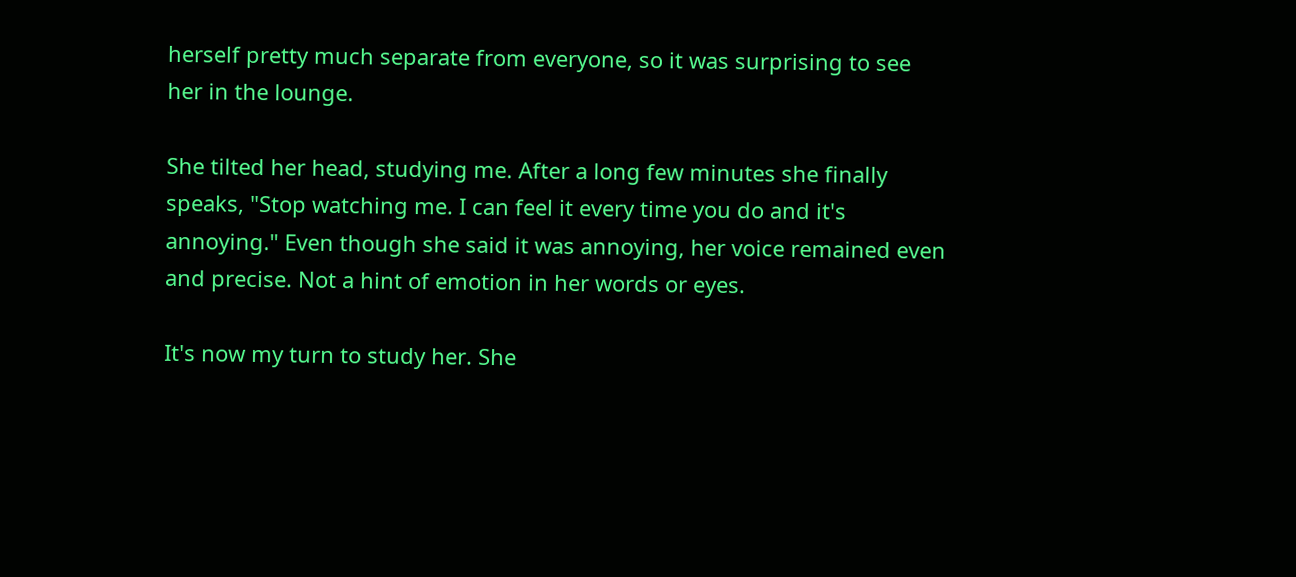herself pretty much separate from everyone, so it was surprising to see her in the lounge.

She tilted her head, studying me. After a long few minutes she finally speaks, "Stop watching me. I can feel it every time you do and it's annoying." Even though she said it was annoying, her voice remained even and precise. Not a hint of emotion in her words or eyes.

It's now my turn to study her. She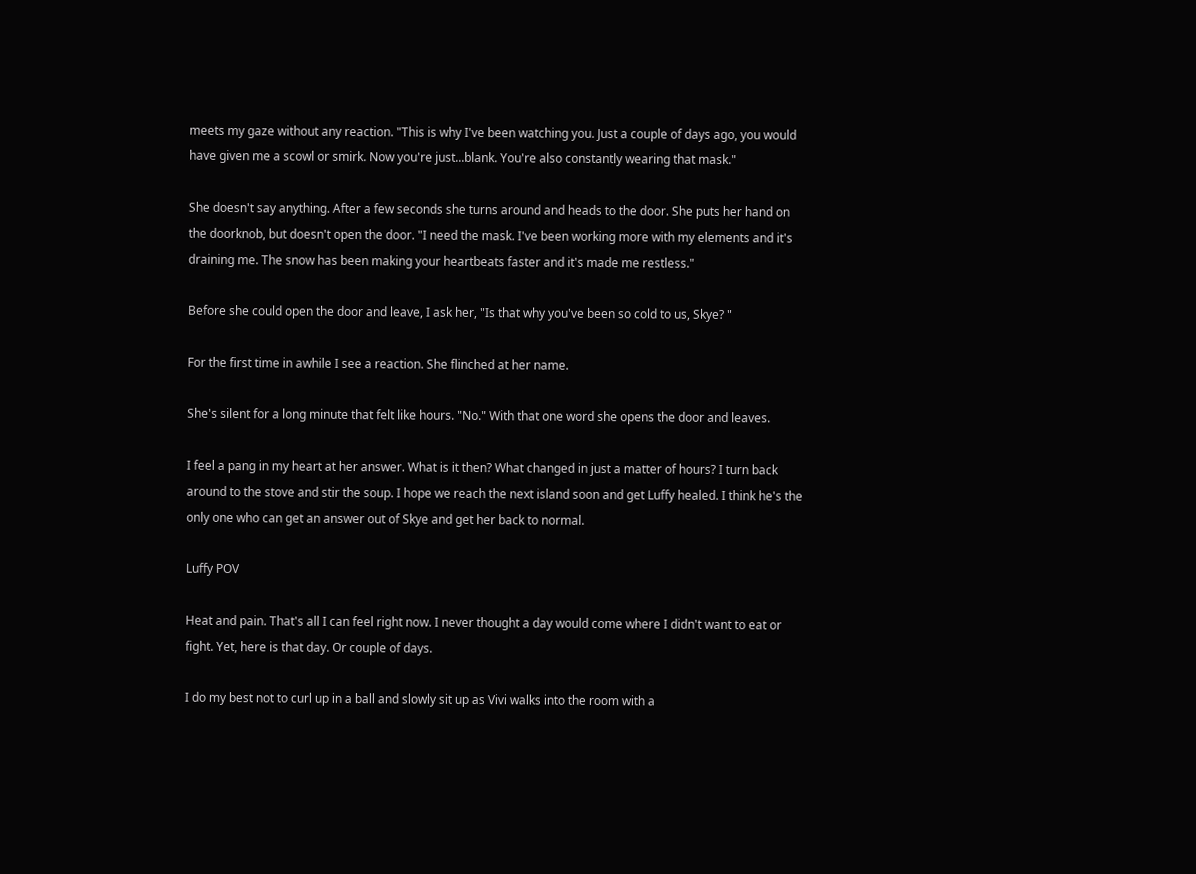meets my gaze without any reaction. "This is why I've been watching you. Just a couple of days ago, you would have given me a scowl or smirk. Now you're just...blank. You're also constantly wearing that mask."

She doesn't say anything. After a few seconds she turns around and heads to the door. She puts her hand on the doorknob, but doesn't open the door. "I need the mask. I've been working more with my elements and it's draining me. The snow has been making your heartbeats faster and it's made me restless."

Before she could open the door and leave, I ask her, "Is that why you've been so cold to us, Skye? "

For the first time in awhile I see a reaction. She flinched at her name.

She's silent for a long minute that felt like hours. "No." With that one word she opens the door and leaves.

I feel a pang in my heart at her answer. What is it then? What changed in just a matter of hours? I turn back around to the stove and stir the soup. I hope we reach the next island soon and get Luffy healed. I think he's the only one who can get an answer out of Skye and get her back to normal.

Luffy POV

Heat and pain. That's all I can feel right now. I never thought a day would come where I didn't want to eat or fight. Yet, here is that day. Or couple of days.

I do my best not to curl up in a ball and slowly sit up as Vivi walks into the room with a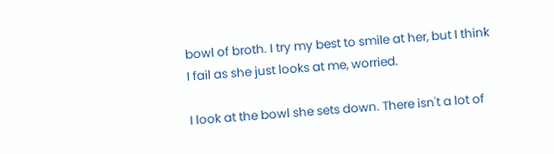bowl of broth. I try my best to smile at her, but I think I fail as she just looks at me, worried.

I look at the bowl she sets down. There isn't a lot of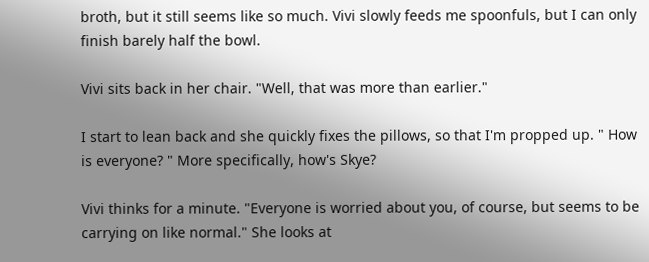broth, but it still seems like so much. Vivi slowly feeds me spoonfuls, but I can only finish barely half the bowl.

Vivi sits back in her chair. "Well, that was more than earlier."

I start to lean back and she quickly fixes the pillows, so that I'm propped up. " How is everyone? " More specifically, how's Skye?

Vivi thinks for a minute. "Everyone is worried about you, of course, but seems to be carrying on like normal." She looks at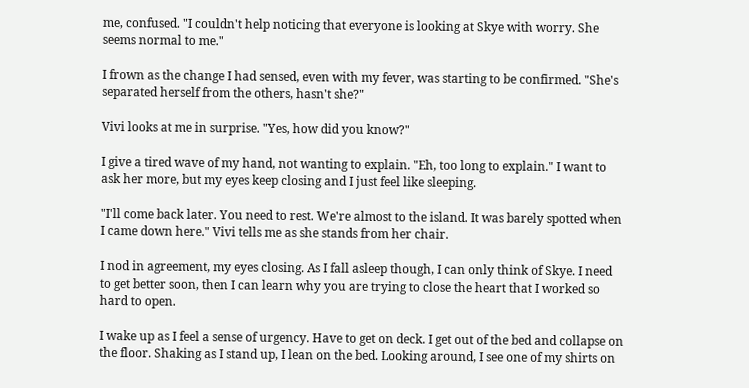me, confused. "I couldn't help noticing that everyone is looking at Skye with worry. She seems normal to me."

I frown as the change I had sensed, even with my fever, was starting to be confirmed. "She's separated herself from the others, hasn't she?"

Vivi looks at me in surprise. "Yes, how did you know?"

I give a tired wave of my hand, not wanting to explain. "Eh, too long to explain." I want to ask her more, but my eyes keep closing and I just feel like sleeping.

"I'll come back later. You need to rest. We're almost to the island. It was barely spotted when I came down here." Vivi tells me as she stands from her chair.

I nod in agreement, my eyes closing. As I fall asleep though, I can only think of Skye. I need to get better soon, then I can learn why you are trying to close the heart that I worked so hard to open.

I wake up as I feel a sense of urgency. Have to get on deck. I get out of the bed and collapse on the floor. Shaking as I stand up, I lean on the bed. Looking around, I see one of my shirts on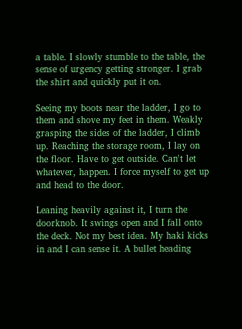a table. I slowly stumble to the table, the sense of urgency getting stronger. I grab the shirt and quickly put it on.

Seeing my boots near the ladder, I go to them and shove my feet in them. Weakly grasping the sides of the ladder, I climb up. Reaching the storage room, I lay on the floor. Have to get outside. Can't let whatever, happen. I force myself to get up and head to the door.

Leaning heavily against it, I turn the doorknob. It swings open and I fall onto the deck. Not my best idea. My haki kicks in and I can sense it. A bullet heading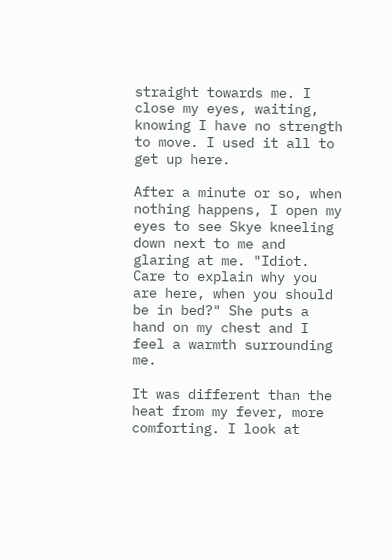straight towards me. I close my eyes, waiting, knowing I have no strength to move. I used it all to get up here.

After a minute or so, when nothing happens, I open my eyes to see Skye kneeling down next to me and glaring at me. "Idiot. Care to explain why you are here, when you should be in bed?" She puts a hand on my chest and I feel a warmth surrounding me.

It was different than the heat from my fever, more comforting. I look at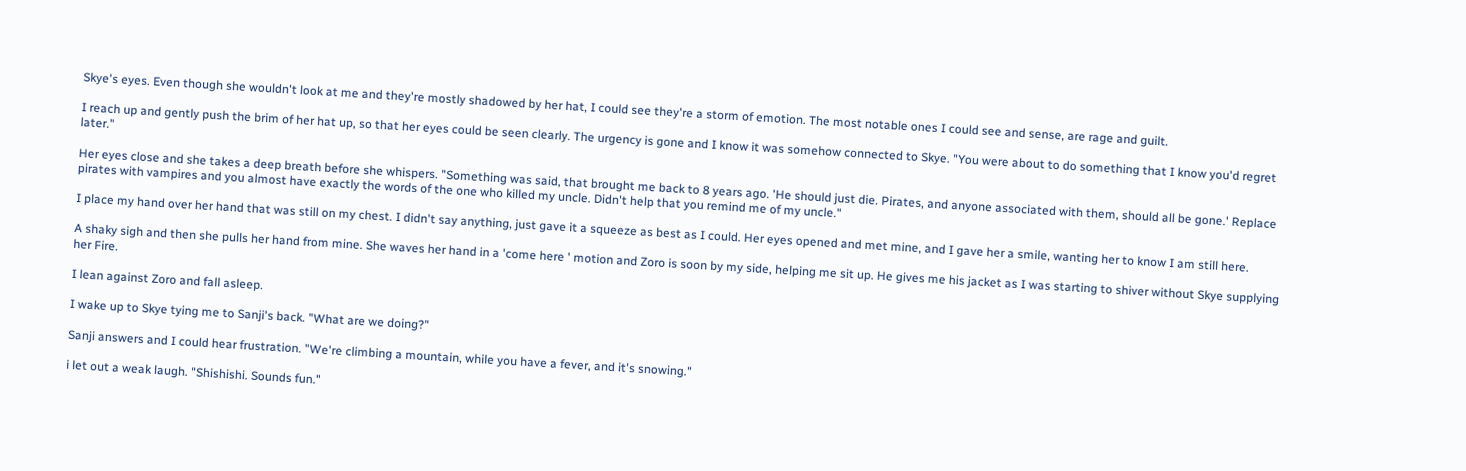Skye's eyes. Even though she wouldn't look at me and they're mostly shadowed by her hat, I could see they're a storm of emotion. The most notable ones I could see and sense, are rage and guilt.

I reach up and gently push the brim of her hat up, so that her eyes could be seen clearly. The urgency is gone and I know it was somehow connected to Skye. "You were about to do something that I know you'd regret later."

Her eyes close and she takes a deep breath before she whispers. "Something was said, that brought me back to 8 years ago. 'He should just die. Pirates, and anyone associated with them, should all be gone.' Replace pirates with vampires and you almost have exactly the words of the one who killed my uncle. Didn't help that you remind me of my uncle."

I place my hand over her hand that was still on my chest. I didn't say anything, just gave it a squeeze as best as I could. Her eyes opened and met mine, and I gave her a smile, wanting her to know I am still here.

A shaky sigh and then she pulls her hand from mine. She waves her hand in a 'come here ' motion and Zoro is soon by my side, helping me sit up. He gives me his jacket as I was starting to shiver without Skye supplying her Fire.

I lean against Zoro and fall asleep.

I wake up to Skye tying me to Sanji's back. "What are we doing?"

Sanji answers and I could hear frustration. "We're climbing a mountain, while you have a fever, and it's snowing."

i let out a weak laugh. "Shishishi. Sounds fun."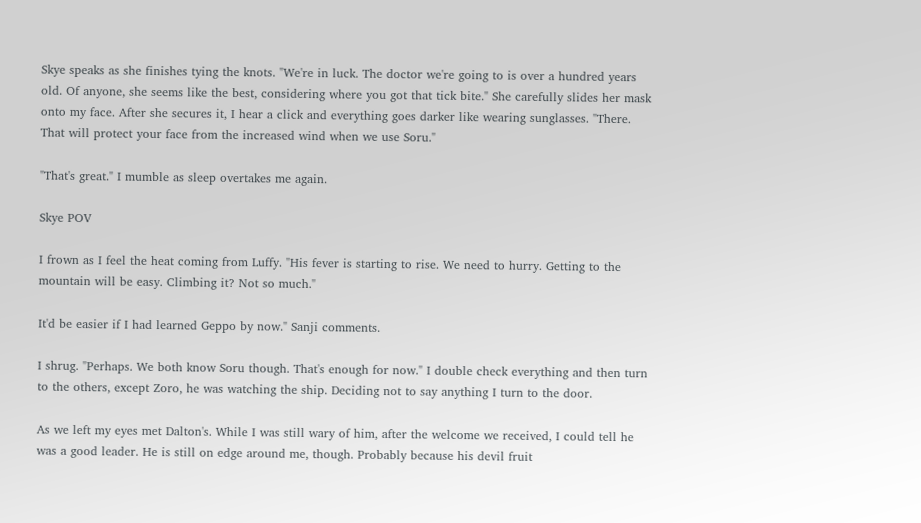Skye speaks as she finishes tying the knots. "We're in luck. The doctor we're going to is over a hundred years old. Of anyone, she seems like the best, considering where you got that tick bite." She carefully slides her mask onto my face. After she secures it, I hear a click and everything goes darker like wearing sunglasses. "There. That will protect your face from the increased wind when we use Soru."

"That's great." I mumble as sleep overtakes me again.

Skye POV

I frown as I feel the heat coming from Luffy. "His fever is starting to rise. We need to hurry. Getting to the mountain will be easy. Climbing it? Not so much."

It'd be easier if I had learned Geppo by now." Sanji comments.

I shrug. "Perhaps. We both know Soru though. That's enough for now." I double check everything and then turn to the others, except Zoro, he was watching the ship. Deciding not to say anything I turn to the door.

As we left my eyes met Dalton's. While I was still wary of him, after the welcome we received, I could tell he was a good leader. He is still on edge around me, though. Probably because his devil fruit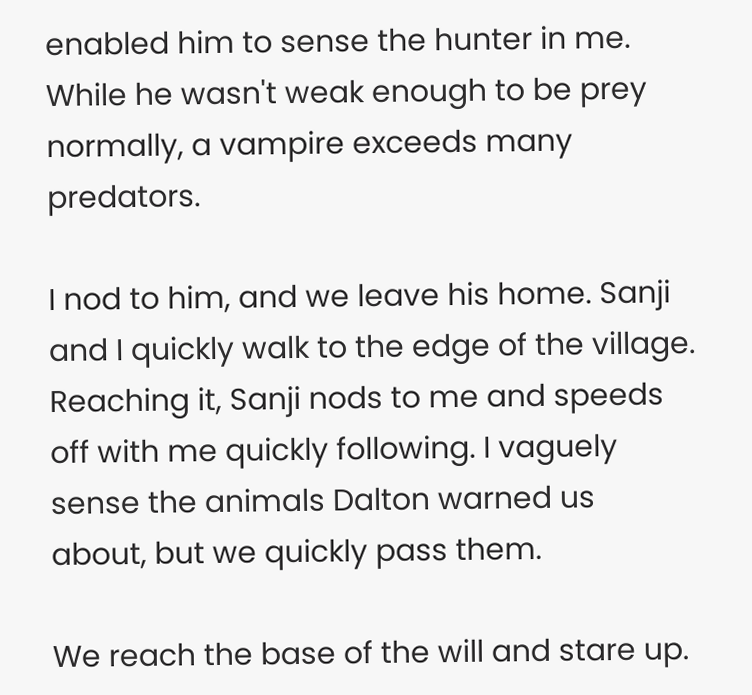enabled him to sense the hunter in me. While he wasn't weak enough to be prey normally, a vampire exceeds many predators.

I nod to him, and we leave his home. Sanji and I quickly walk to the edge of the village. Reaching it, Sanji nods to me and speeds off with me quickly following. I vaguely sense the animals Dalton warned us about, but we quickly pass them.

We reach the base of the will and stare up.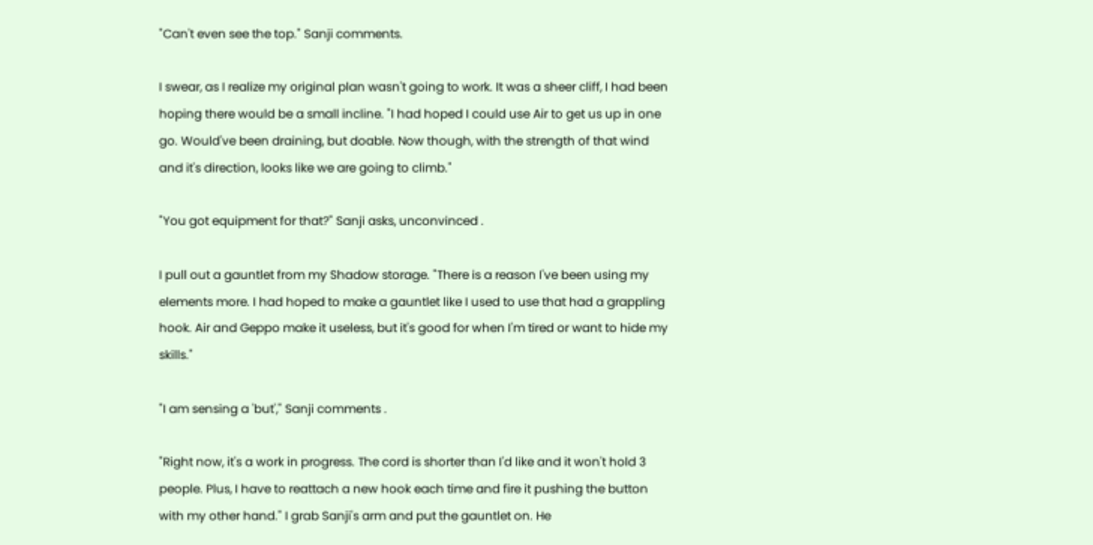"Can't even see the top." Sanji comments.

I swear, as I realize my original plan wasn't going to work. It was a sheer cliff, I had been hoping there would be a small incline. "I had hoped I could use Air to get us up in one go. Would've been draining, but doable. Now though, with the strength of that wind and it's direction, looks like we are going to climb."

"You got equipment for that?" Sanji asks, unconvinced .

I pull out a gauntlet from my Shadow storage. "There is a reason I've been using my elements more. I had hoped to make a gauntlet like I used to use that had a grappling hook. Air and Geppo make it useless, but it's good for when I'm tired or want to hide my skills."

"I am sensing a 'but'," Sanji comments .

"Right now, it's a work in progress. The cord is shorter than I'd like and it won't hold 3 people. Plus, I have to reattach a new hook each time and fire it pushing the button with my other hand." I grab Sanji's arm and put the gauntlet on. He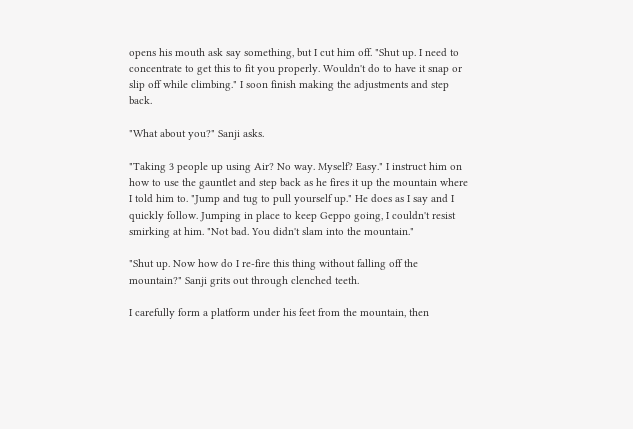opens his mouth ask say something, but I cut him off. "Shut up. I need to concentrate to get this to fit you properly. Wouldn't do to have it snap or slip off while climbing." I soon finish making the adjustments and step back.

"What about you?" Sanji asks.

"Taking 3 people up using Air? No way. Myself? Easy." I instruct him on how to use the gauntlet and step back as he fires it up the mountain where I told him to. "Jump and tug to pull yourself up." He does as I say and I quickly follow. Jumping in place to keep Geppo going, I couldn't resist smirking at him. "Not bad. You didn't slam into the mountain."

"Shut up. Now how do I re-fire this thing without falling off the mountain?" Sanji grits out through clenched teeth.

I carefully form a platform under his feet from the mountain, then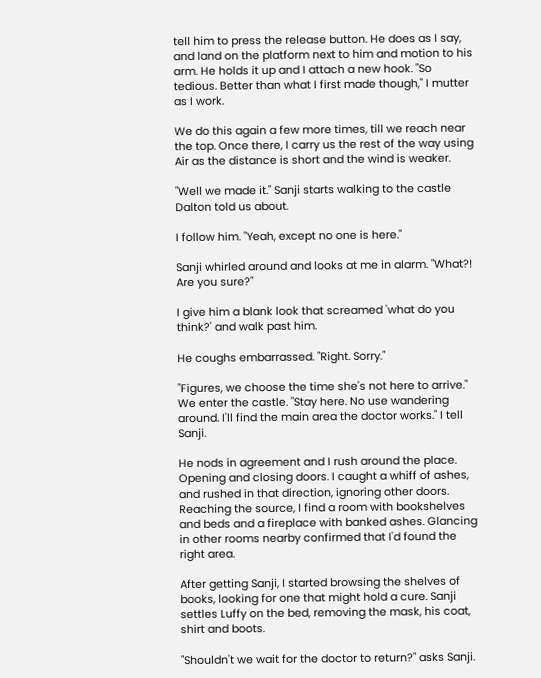tell him to press the release button. He does as I say, and land on the platform next to him and motion to his arm. He holds it up and I attach a new hook. "So tedious. Better than what I first made though," I mutter as I work.

We do this again a few more times, till we reach near the top. Once there, I carry us the rest of the way using Air as the distance is short and the wind is weaker.

"Well we made it." Sanji starts walking to the castle Dalton told us about.

I follow him. "Yeah, except no one is here."

Sanji whirled around and looks at me in alarm. "What?! Are you sure?"

I give him a blank look that screamed 'what do you think?' and walk past him.

He coughs embarrassed. "Right. Sorry."

"Figures, we choose the time she's not here to arrive." We enter the castle. "Stay here. No use wandering around. I'll find the main area the doctor works." I tell Sanji.

He nods in agreement and I rush around the place. Opening and closing doors. I caught a whiff of ashes, and rushed in that direction, ignoring other doors. Reaching the source, I find a room with bookshelves and beds and a fireplace with banked ashes. Glancing in other rooms nearby confirmed that I'd found the right area.

After getting Sanji, I started browsing the shelves of books, looking for one that might hold a cure. Sanji settles Luffy on the bed, removing the mask, his coat, shirt and boots.

"Shouldn't we wait for the doctor to return?" asks Sanji.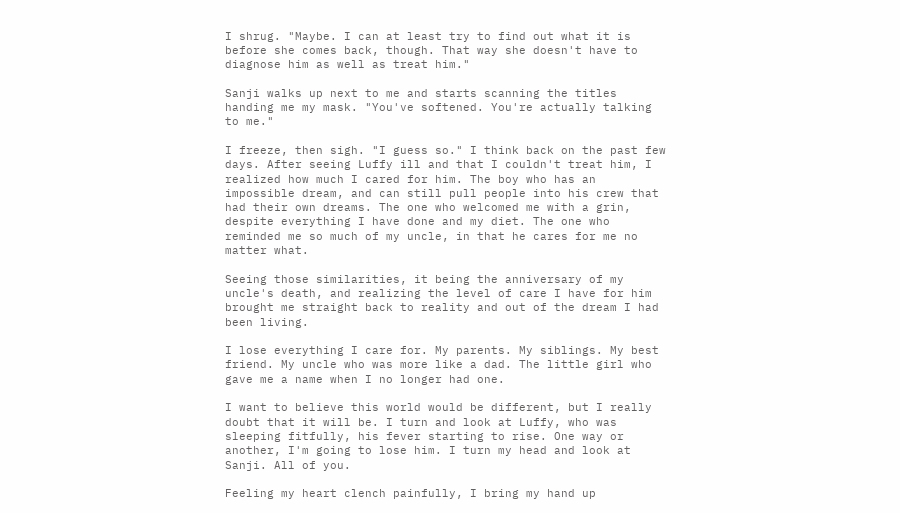I shrug. "Maybe. I can at least try to find out what it is before she comes back, though. That way she doesn't have to diagnose him as well as treat him."

Sanji walks up next to me and starts scanning the titles handing me my mask. "You've softened. You're actually talking to me."

I freeze, then sigh. "I guess so." I think back on the past few days. After seeing Luffy ill and that I couldn't treat him, I realized how much I cared for him. The boy who has an impossible dream, and can still pull people into his crew that had their own dreams. The one who welcomed me with a grin, despite everything I have done and my diet. The one who reminded me so much of my uncle, in that he cares for me no matter what.

Seeing those similarities, it being the anniversary of my uncle's death, and realizing the level of care I have for him brought me straight back to reality and out of the dream I had been living.

I lose everything I care for. My parents. My siblings. My best friend. My uncle who was more like a dad. The little girl who gave me a name when I no longer had one.

I want to believe this world would be different, but I really doubt that it will be. I turn and look at Luffy, who was sleeping fitfully, his fever starting to rise. One way or another, I'm going to lose him. I turn my head and look at Sanji. All of you.

Feeling my heart clench painfully, I bring my hand up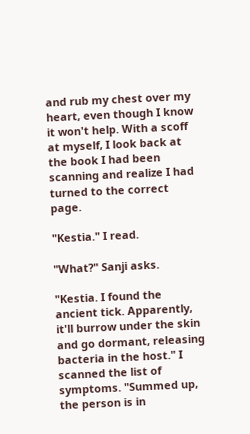and rub my chest over my heart, even though I know it won't help. With a scoff at myself, I look back at the book I had been scanning and realize I had turned to the correct page.

"Kestia." I read.

"What?" Sanji asks.

"Kestia. I found the ancient tick. Apparently, it'll burrow under the skin and go dormant, releasing bacteria in the host." I scanned the list of symptoms. "Summed up, the person is in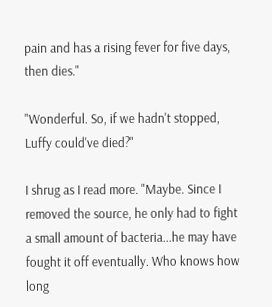pain and has a rising fever for five days, then dies."

"Wonderful. So, if we hadn't stopped, Luffy could've died?"

I shrug as I read more. "Maybe. Since I removed the source, he only had to fight a small amount of bacteria...he may have fought it off eventually. Who knows how long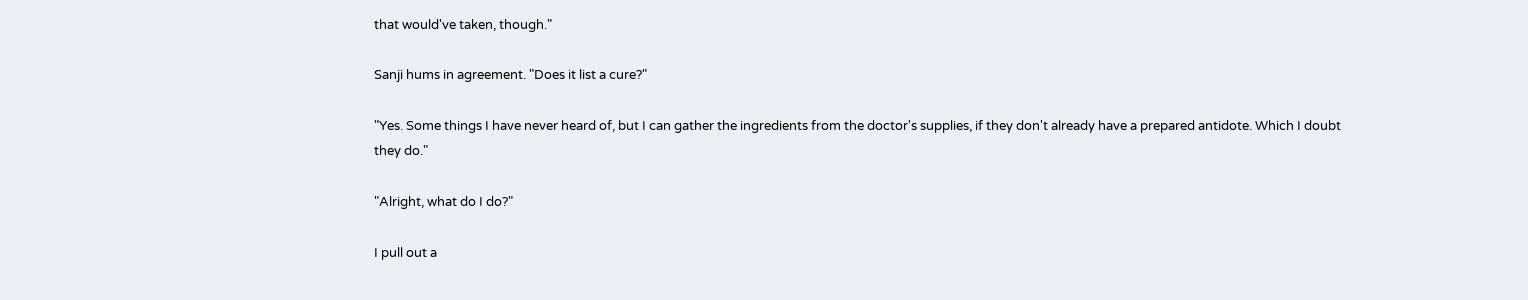that would've taken, though."

Sanji hums in agreement. "Does it list a cure?"

"Yes. Some things I have never heard of, but I can gather the ingredients from the doctor's supplies, if they don't already have a prepared antidote. Which I doubt they do."

"Alright, what do I do?"

I pull out a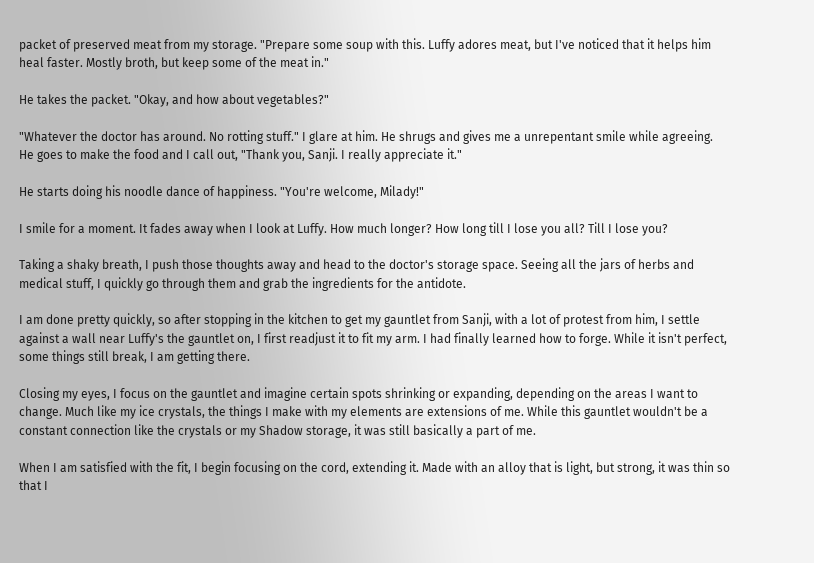packet of preserved meat from my storage. "Prepare some soup with this. Luffy adores meat, but I've noticed that it helps him heal faster. Mostly broth, but keep some of the meat in."

He takes the packet. "Okay, and how about vegetables?"

"Whatever the doctor has around. No rotting stuff." I glare at him. He shrugs and gives me a unrepentant smile while agreeing. He goes to make the food and I call out, "Thank you, Sanji. I really appreciate it."

He starts doing his noodle dance of happiness. "You're welcome, Milady!"

I smile for a moment. It fades away when I look at Luffy. How much longer? How long till I lose you all? Till I lose you?

Taking a shaky breath, I push those thoughts away and head to the doctor's storage space. Seeing all the jars of herbs and medical stuff, I quickly go through them and grab the ingredients for the antidote.

I am done pretty quickly, so after stopping in the kitchen to get my gauntlet from Sanji, with a lot of protest from him, I settle against a wall near Luffy's the gauntlet on, I first readjust it to fit my arm. I had finally learned how to forge. While it isn't perfect, some things still break, I am getting there.

Closing my eyes, I focus on the gauntlet and imagine certain spots shrinking or expanding, depending on the areas I want to change. Much like my ice crystals, the things I make with my elements are extensions of me. While this gauntlet wouldn't be a constant connection like the crystals or my Shadow storage, it was still basically a part of me.

When I am satisfied with the fit, I begin focusing on the cord, extending it. Made with an alloy that is light, but strong, it was thin so that I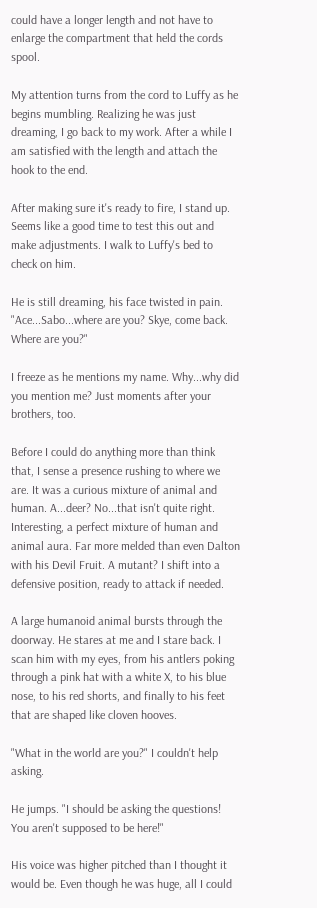could have a longer length and not have to enlarge the compartment that held the cords spool.

My attention turns from the cord to Luffy as he begins mumbling. Realizing he was just dreaming, I go back to my work. After a while I am satisfied with the length and attach the hook to the end.

After making sure it's ready to fire, I stand up. Seems like a good time to test this out and make adjustments. I walk to Luffy's bed to check on him.

He is still dreaming, his face twisted in pain. "Ace...Sabo...where are you? Skye, come back. Where are you?"

I freeze as he mentions my name. Why...why did you mention me? Just moments after your brothers, too.

Before I could do anything more than think that, I sense a presence rushing to where we are. It was a curious mixture of animal and human. A...deer? No...that isn't quite right. Interesting, a perfect mixture of human and animal aura. Far more melded than even Dalton with his Devil Fruit. A mutant? I shift into a defensive position, ready to attack if needed.

A large humanoid animal bursts through the doorway. He stares at me and I stare back. I scan him with my eyes, from his antlers poking through a pink hat with a white X, to his blue nose, to his red shorts, and finally to his feet that are shaped like cloven hooves.

"What in the world are you?" I couldn't help asking.

He jumps. "I should be asking the questions! You aren't supposed to be here!"

His voice was higher pitched than I thought it would be. Even though he was huge, all I could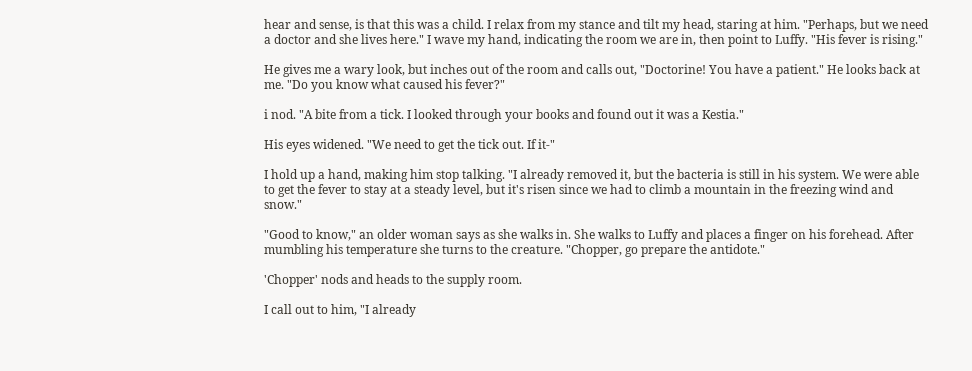hear and sense, is that this was a child. I relax from my stance and tilt my head, staring at him. "Perhaps, but we need a doctor and she lives here." I wave my hand, indicating the room we are in, then point to Luffy. "His fever is rising."

He gives me a wary look, but inches out of the room and calls out, "Doctorine! You have a patient." He looks back at me. "Do you know what caused his fever?"

i nod. "A bite from a tick. I looked through your books and found out it was a Kestia."

His eyes widened. "We need to get the tick out. If it-"

I hold up a hand, making him stop talking. "I already removed it, but the bacteria is still in his system. We were able to get the fever to stay at a steady level, but it's risen since we had to climb a mountain in the freezing wind and snow."

"Good to know," an older woman says as she walks in. She walks to Luffy and places a finger on his forehead. After mumbling his temperature she turns to the creature. "Chopper, go prepare the antidote."

'Chopper' nods and heads to the supply room.

I call out to him, "I already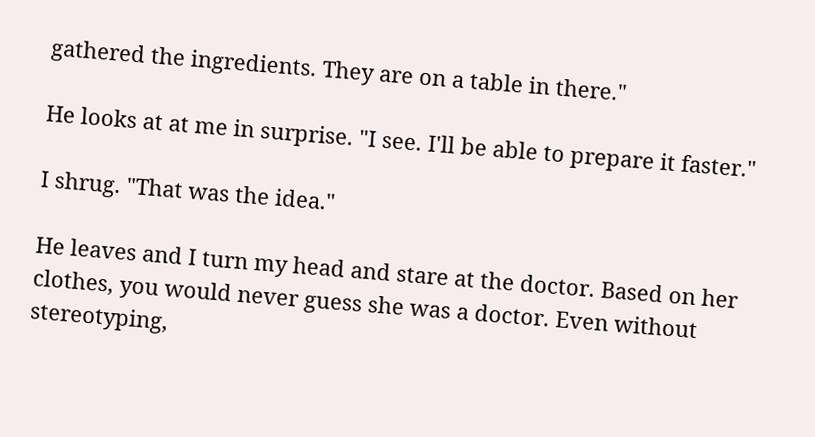gathered the ingredients. They are on a table in there."

He looks at at me in surprise. "I see. I'll be able to prepare it faster."

I shrug. "That was the idea."

He leaves and I turn my head and stare at the doctor. Based on her clothes, you would never guess she was a doctor. Even without stereotyping,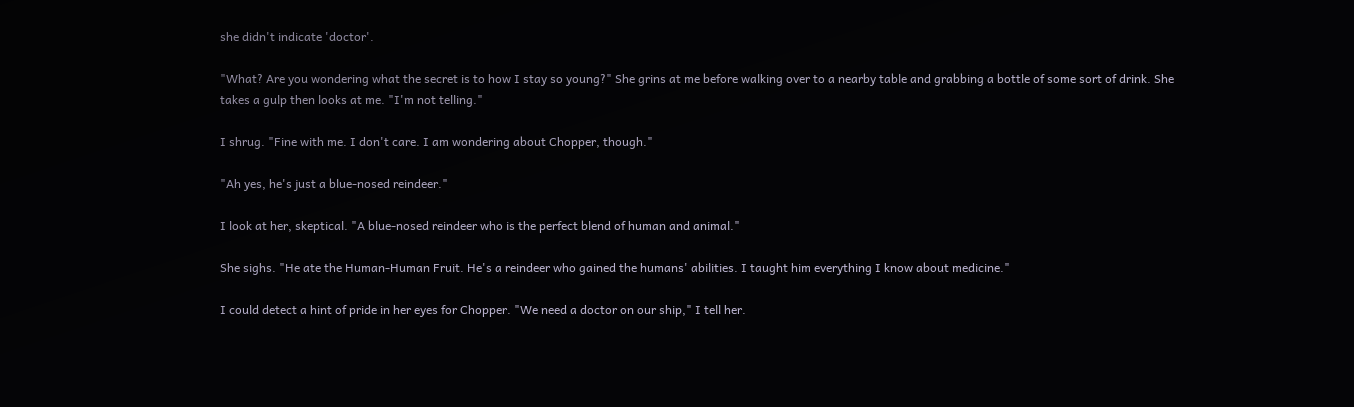she didn't indicate 'doctor'.

"What? Are you wondering what the secret is to how I stay so young?" She grins at me before walking over to a nearby table and grabbing a bottle of some sort of drink. She takes a gulp then looks at me. "I'm not telling."

I shrug. "Fine with me. I don't care. I am wondering about Chopper, though."

"Ah yes, he's just a blue-nosed reindeer."

I look at her, skeptical. "A blue-nosed reindeer who is the perfect blend of human and animal."

She sighs. "He ate the Human-Human Fruit. He's a reindeer who gained the humans' abilities. I taught him everything I know about medicine."

I could detect a hint of pride in her eyes for Chopper. "We need a doctor on our ship," I tell her.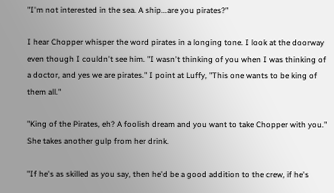"I'm not interested in the sea. A ship...are you pirates?"

I hear Chopper whisper the word pirates in a longing tone. I look at the doorway even though I couldn't see him. "I wasn't thinking of you when I was thinking of a doctor, and yes we are pirates." I point at Luffy, "This one wants to be king of them all."

"King of the Pirates, eh? A foolish dream and you want to take Chopper with you." She takes another gulp from her drink.

"If he's as skilled as you say, then he'd be a good addition to the crew, if he's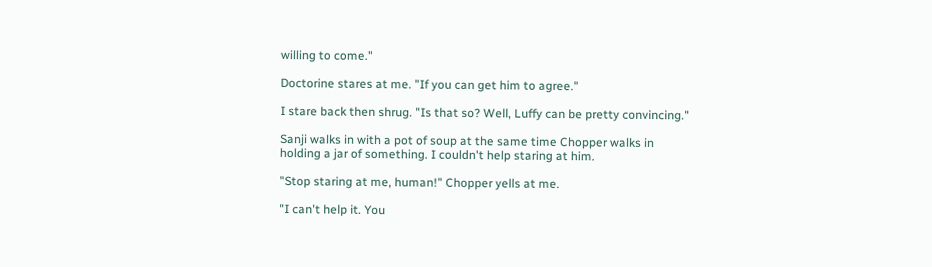willing to come."

Doctorine stares at me. "If you can get him to agree."

I stare back then shrug. "Is that so? Well, Luffy can be pretty convincing."

Sanji walks in with a pot of soup at the same time Chopper walks in holding a jar of something. I couldn't help staring at him.

"Stop staring at me, human!" Chopper yells at me.

"I can't help it. You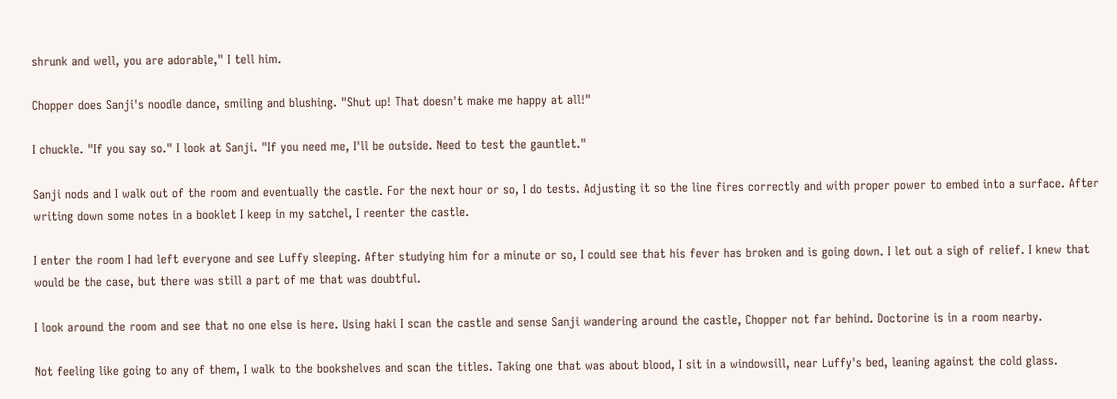shrunk and well, you are adorable," I tell him.

Chopper does Sanji's noodle dance, smiling and blushing. "Shut up! That doesn't make me happy at all!"

I chuckle. "If you say so." I look at Sanji. "If you need me, I'll be outside. Need to test the gauntlet."

Sanji nods and I walk out of the room and eventually the castle. For the next hour or so, I do tests. Adjusting it so the line fires correctly and with proper power to embed into a surface. After writing down some notes in a booklet I keep in my satchel, I reenter the castle.

I enter the room I had left everyone and see Luffy sleeping. After studying him for a minute or so, I could see that his fever has broken and is going down. I let out a sigh of relief. I knew that would be the case, but there was still a part of me that was doubtful.

I look around the room and see that no one else is here. Using haki I scan the castle and sense Sanji wandering around the castle, Chopper not far behind. Doctorine is in a room nearby.

Not feeling like going to any of them, I walk to the bookshelves and scan the titles. Taking one that was about blood, I sit in a windowsill, near Luffy's bed, leaning against the cold glass.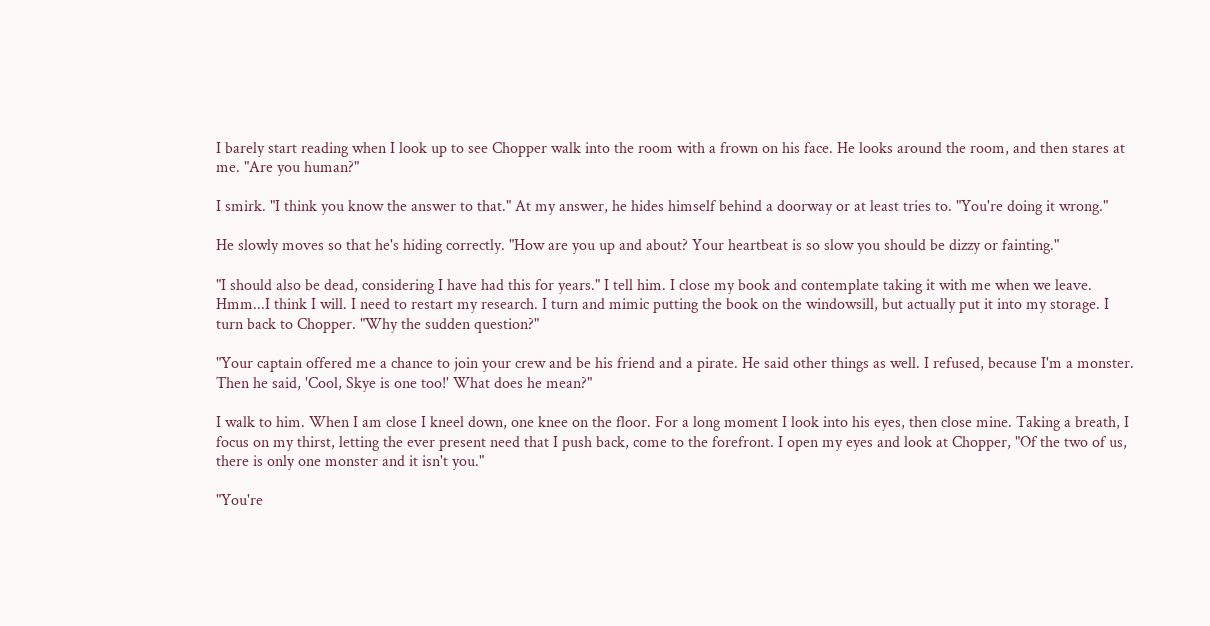I barely start reading when I look up to see Chopper walk into the room with a frown on his face. He looks around the room, and then stares at me. "Are you human?"

I smirk. "I think you know the answer to that." At my answer, he hides himself behind a doorway or at least tries to. "You're doing it wrong."

He slowly moves so that he's hiding correctly. "How are you up and about? Your heartbeat is so slow you should be dizzy or fainting."

"I should also be dead, considering I have had this for years." I tell him. I close my book and contemplate taking it with me when we leave. Hmm...I think I will. I need to restart my research. I turn and mimic putting the book on the windowsill, but actually put it into my storage. I turn back to Chopper. "Why the sudden question?"

"Your captain offered me a chance to join your crew and be his friend and a pirate. He said other things as well. I refused, because I'm a monster. Then he said, 'Cool, Skye is one too!' What does he mean?"

I walk to him. When I am close I kneel down, one knee on the floor. For a long moment I look into his eyes, then close mine. Taking a breath, I focus on my thirst, letting the ever present need that I push back, come to the forefront. I open my eyes and look at Chopper, "Of the two of us, there is only one monster and it isn't you."

"You're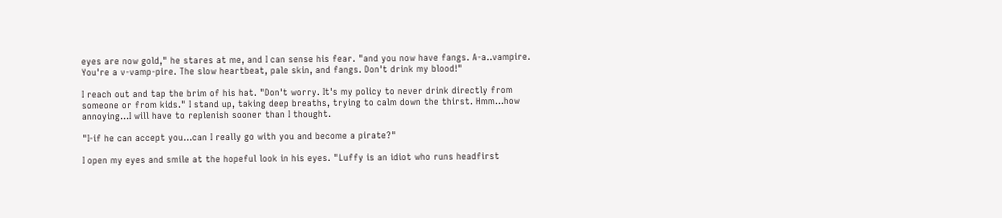eyes are now gold," he stares at me, and I can sense his fear. "and you now have fangs. A-a..vampire. You're a v-vamp-pire. The slow heartbeat, pale skin, and fangs. Don't drink my blood!"

I reach out and tap the brim of his hat. "Don't worry. It's my policy to never drink directly from someone or from kids." I stand up, taking deep breaths, trying to calm down the thirst. Hmm...how annoying...I will have to replenish sooner than I thought.

"I-if he can accept you...can I really go with you and become a pirate?"

I open my eyes and smile at the hopeful look in his eyes. "Luffy is an idiot who runs headfirst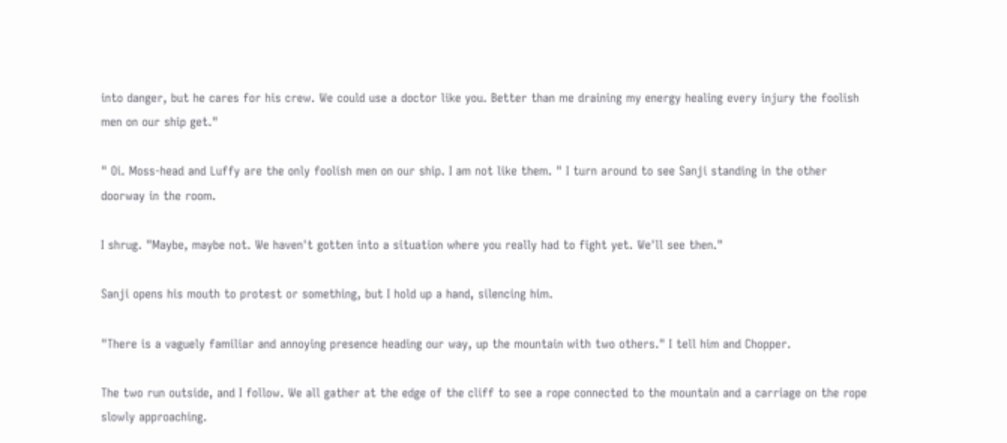into danger, but he cares for his crew. We could use a doctor like you. Better than me draining my energy healing every injury the foolish men on our ship get."

" Oi. Moss-head and Luffy are the only foolish men on our ship. I am not like them. " I turn around to see Sanji standing in the other doorway in the room.

I shrug. "Maybe, maybe not. We haven't gotten into a situation where you really had to fight yet. We'll see then."

Sanji opens his mouth to protest or something, but I hold up a hand, silencing him.

"There is a vaguely familiar and annoying presence heading our way, up the mountain with two others." I tell him and Chopper.

The two run outside, and I follow. We all gather at the edge of the cliff to see a rope connected to the mountain and a carriage on the rope slowly approaching.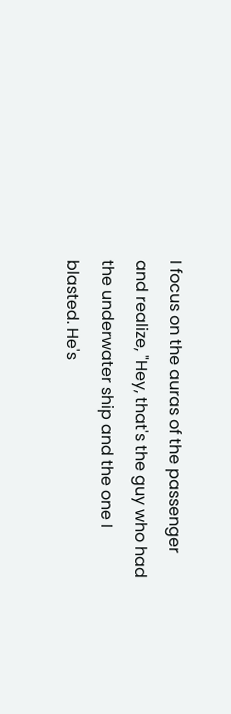I focus on the auras of the passenger and realize, "Hey, that's the guy who had the underwater ship and the one I blasted. He's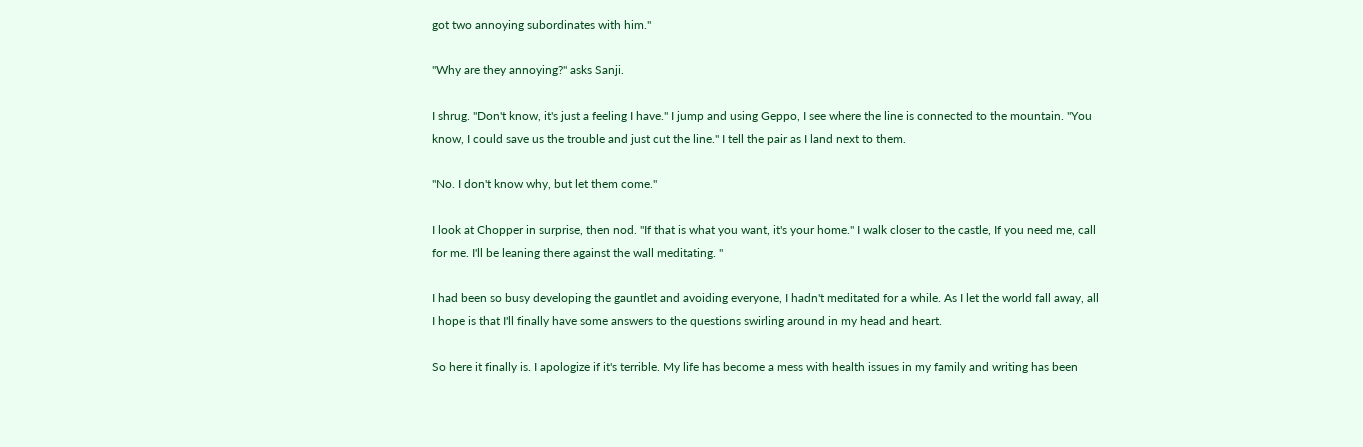got two annoying subordinates with him."

"Why are they annoying?" asks Sanji.

I shrug. "Don't know, it's just a feeling I have." I jump and using Geppo, I see where the line is connected to the mountain. "You know, I could save us the trouble and just cut the line." I tell the pair as I land next to them.

"No. I don't know why, but let them come."

I look at Chopper in surprise, then nod. "If that is what you want, it's your home." I walk closer to the castle, If you need me, call for me. I'll be leaning there against the wall meditating. "

I had been so busy developing the gauntlet and avoiding everyone, I hadn't meditated for a while. As I let the world fall away, all I hope is that I'll finally have some answers to the questions swirling around in my head and heart.

So here it finally is. I apologize if it's terrible. My life has become a mess with health issues in my family and writing has been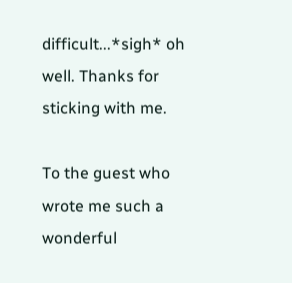difficult...*sigh* oh well. Thanks for sticking with me.

To the guest who wrote me such a wonderful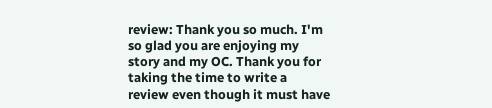review: Thank you so much. I'm so glad you are enjoying my story and my OC. Thank you for taking the time to write a review even though it must have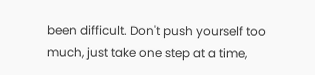been difficult. Don't push yourself too much, just take one step at a time,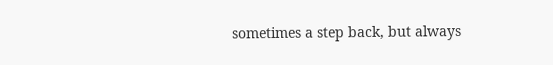sometimes a step back, but always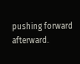pushing forward afterward.